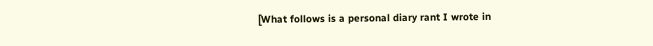[What follows is a personal diary rant I wrote in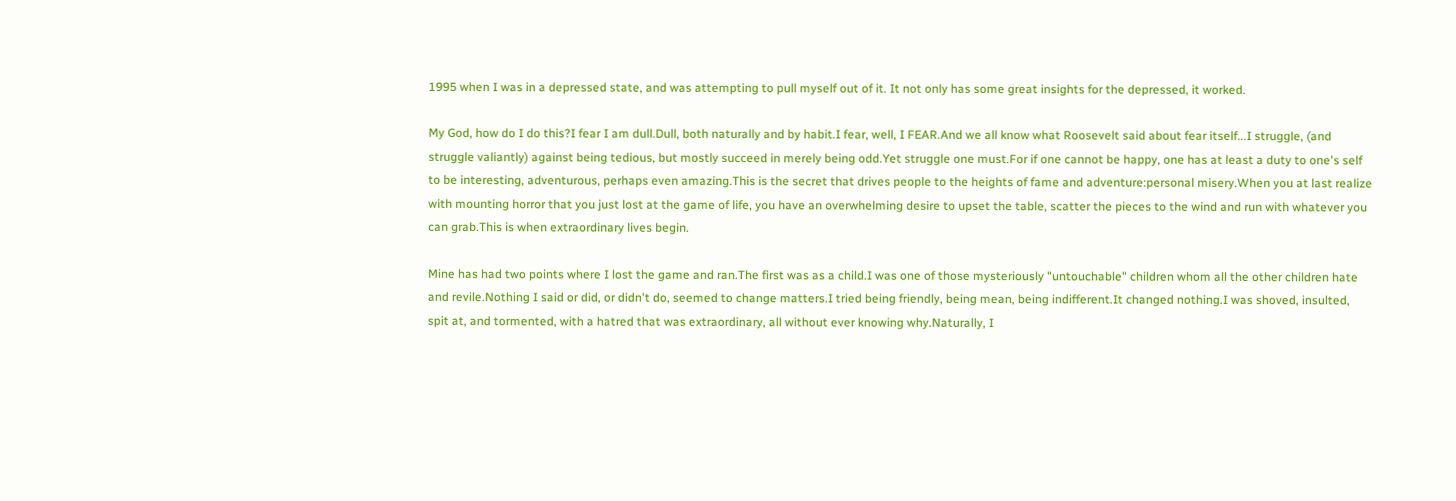1995 when I was in a depressed state, and was attempting to pull myself out of it. It not only has some great insights for the depressed, it worked.

My God, how do I do this?I fear I am dull.Dull, both naturally and by habit.I fear, well, I FEAR.And we all know what Roosevelt said about fear itself...I struggle, (and struggle valiantly) against being tedious, but mostly succeed in merely being odd.Yet struggle one must.For if one cannot be happy, one has at least a duty to one's self to be interesting, adventurous, perhaps even amazing.This is the secret that drives people to the heights of fame and adventure:personal misery.When you at last realize with mounting horror that you just lost at the game of life, you have an overwhelming desire to upset the table, scatter the pieces to the wind and run with whatever you can grab.This is when extraordinary lives begin.

Mine has had two points where I lost the game and ran.The first was as a child.I was one of those mysteriously "untouchable" children whom all the other children hate and revile.Nothing I said or did, or didn't do, seemed to change matters.I tried being friendly, being mean, being indifferent.It changed nothing.I was shoved, insulted, spit at, and tormented, with a hatred that was extraordinary, all without ever knowing why.Naturally, I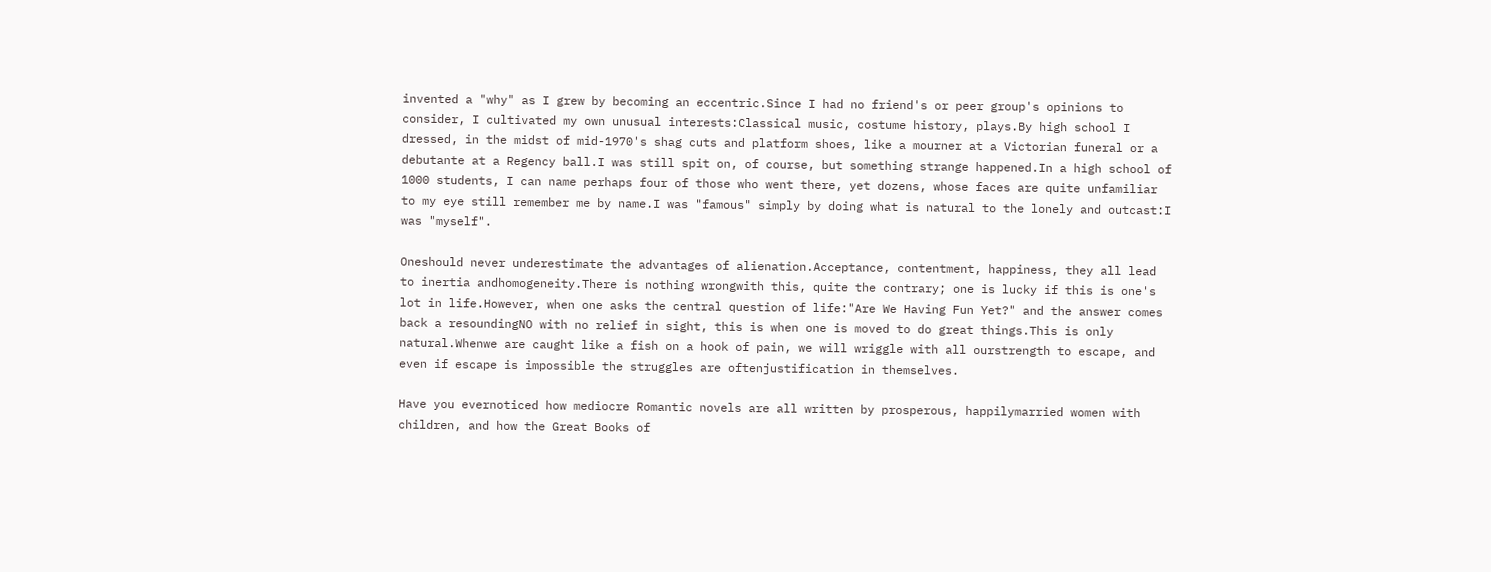invented a "why" as I grew by becoming an eccentric.Since I had no friend's or peer group's opinions to consider, I cultivated my own unusual interests:Classical music, costume history, plays.By high school I dressed, in the midst of mid-1970's shag cuts and platform shoes, like a mourner at a Victorian funeral or a debutante at a Regency ball.I was still spit on, of course, but something strange happened.In a high school of 1000 students, I can name perhaps four of those who went there, yet dozens, whose faces are quite unfamiliar to my eye still remember me by name.I was "famous" simply by doing what is natural to the lonely and outcast:I was "myself".

Oneshould never underestimate the advantages of alienation.Acceptance, contentment, happiness, they all lead to inertia andhomogeneity.There is nothing wrongwith this, quite the contrary; one is lucky if this is one's lot in life.However, when one asks the central question of life:"Are We Having Fun Yet?" and the answer comes back a resoundingNO with no relief in sight, this is when one is moved to do great things.This is only natural.Whenwe are caught like a fish on a hook of pain, we will wriggle with all ourstrength to escape, and even if escape is impossible the struggles are oftenjustification in themselves.

Have you evernoticed how mediocre Romantic novels are all written by prosperous, happilymarried women with children, and how the Great Books of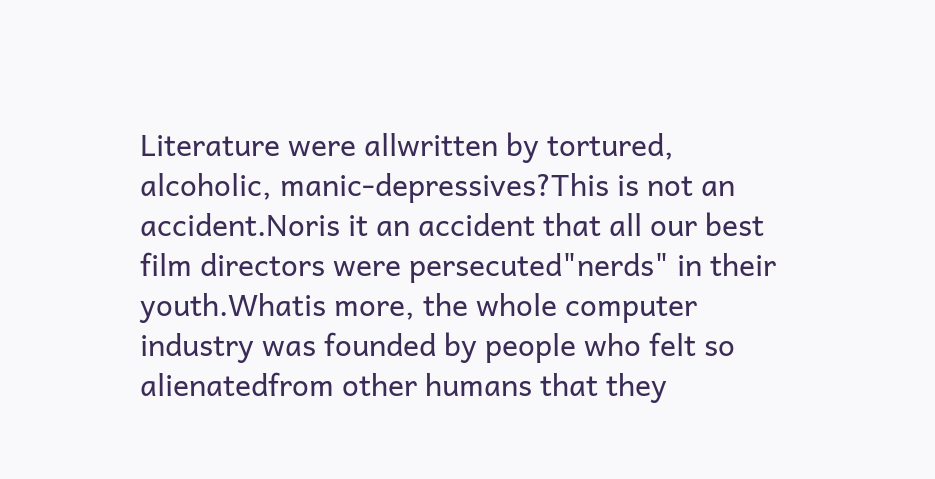Literature were allwritten by tortured, alcoholic, manic-depressives?This is not an accident.Noris it an accident that all our best film directors were persecuted"nerds" in their youth.Whatis more, the whole computer industry was founded by people who felt so alienatedfrom other humans that they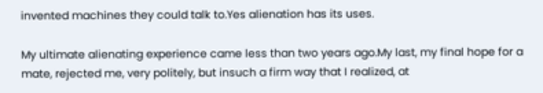invented machines they could talk to.Yes alienation has its uses.

My ultimate alienating experience came less than two years ago.My last, my final hope for a mate, rejected me, very politely, but insuch a firm way that I realized, at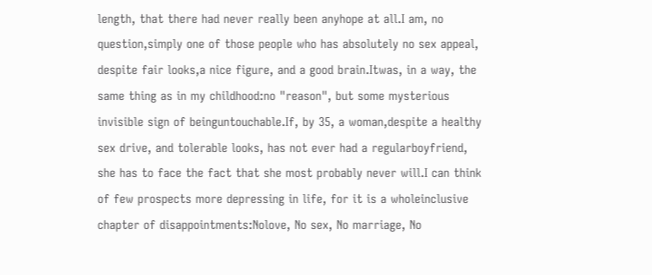length, that there had never really been anyhope at all.I am, no question,simply one of those people who has absolutely no sex appeal, despite fair looks,a nice figure, and a good brain.Itwas, in a way, the same thing as in my childhood:no "reason", but some mysterious invisible sign of beinguntouchable.If, by 35, a woman,despite a healthy sex drive, and tolerable looks, has not ever had a regularboyfriend, she has to face the fact that she most probably never will.I can think of few prospects more depressing in life, for it is a wholeinclusive chapter of disappointments:Nolove, No sex, No marriage, No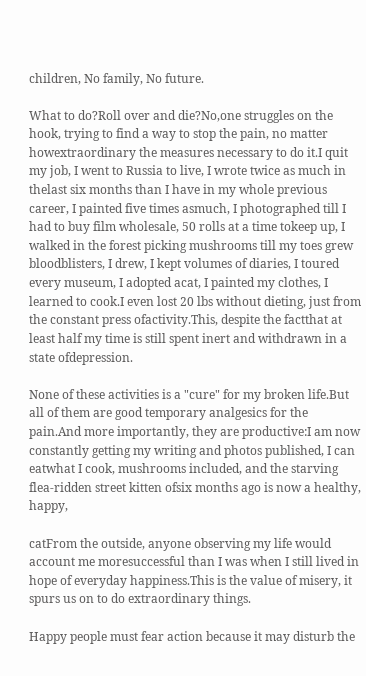children, No family, No future.

What to do?Roll over and die?No,one struggles on the hook, trying to find a way to stop the pain, no matter howextraordinary the measures necessary to do it.I quit my job, I went to Russia to live, I wrote twice as much in thelast six months than I have in my whole previous career, I painted five times asmuch, I photographed till I had to buy film wholesale, 50 rolls at a time tokeep up, I walked in the forest picking mushrooms till my toes grew bloodblisters, I drew, I kept volumes of diaries, I toured every museum, I adopted acat, I painted my clothes, I learned to cook.I even lost 20 lbs without dieting, just from the constant press ofactivity.This, despite the factthat at least half my time is still spent inert and withdrawn in a state ofdepression.

None of these activities is a "cure" for my broken life.But all of them are good temporary analgesics for the pain.And more importantly, they are productive:I am now constantly getting my writing and photos published, I can eatwhat I cook, mushrooms included, and the starving flea-ridden street kitten ofsix months ago is now a healthy, happy,

catFrom the outside, anyone observing my life would account me moresuccessful than I was when I still lived in hope of everyday happiness.This is the value of misery, it spurs us on to do extraordinary things.

Happy people must fear action because it may disturb the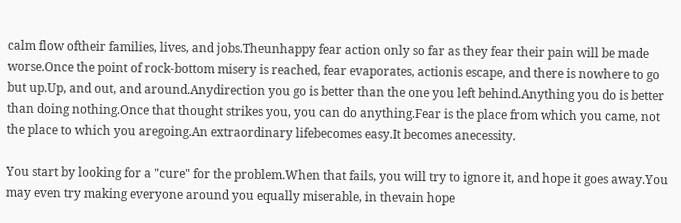calm flow oftheir families, lives, and jobs.Theunhappy fear action only so far as they fear their pain will be made worse.Once the point of rock-bottom misery is reached, fear evaporates, actionis escape, and there is nowhere to go but up.Up, and out, and around.Anydirection you go is better than the one you left behind.Anything you do is better than doing nothing.Once that thought strikes you, you can do anything.Fear is the place from which you came, not the place to which you aregoing.An extraordinary lifebecomes easy.It becomes anecessity.

You start by looking for a "cure" for the problem.When that fails, you will try to ignore it, and hope it goes away.You may even try making everyone around you equally miserable, in thevain hope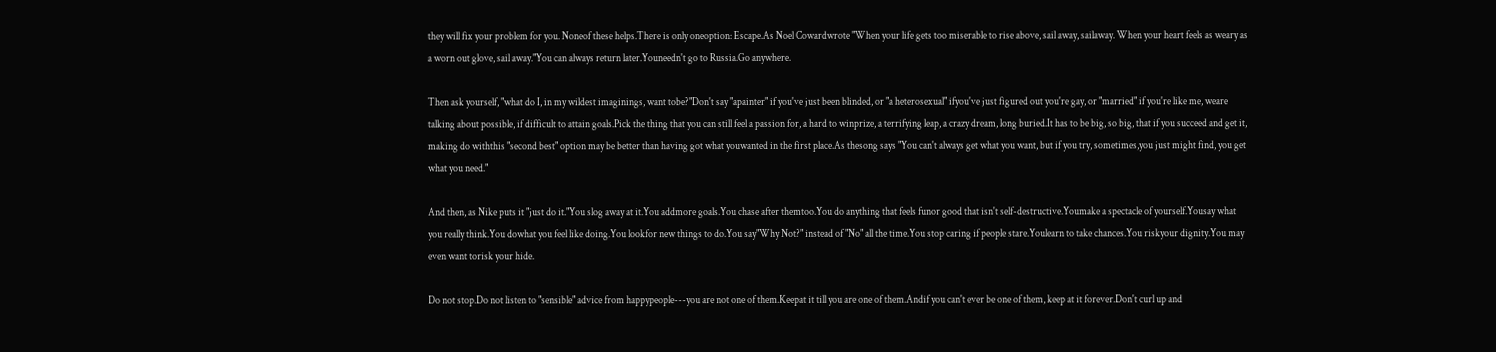they will fix your problem for you. Noneof these helps.There is only oneoption: Escape.As Noel Cowardwrote "When your life gets too miserable to rise above, sail away, sailaway. When your heart feels as weary as a worn out glove, sail away."You can always return later.Youneedn't go to Russia.Go anywhere.

Then ask yourself, "what do I, in my wildest imaginings, want tobe?"Don't say "apainter" if you've just been blinded, or "a heterosexual" ifyou've just figured out you're gay, or "married" if you're like me, weare talking about possible, if difficult to attain goals.Pick the thing that you can still feel a passion for, a hard to winprize, a terrifying leap, a crazy dream, long buried.It has to be big, so big, that if you succeed and get it, making do withthis "second best" option may be better than having got what youwanted in the first place.As thesong says "You can't always get what you want, but if you try, sometimes,you just might find, you get what you need."

And then, as Nike puts it "just do it."You slog away at it.You addmore goals.You chase after themtoo.You do anything that feels funor good that isn't self-destructive.Youmake a spectacle of yourself.Yousay what you really think.You dowhat you feel like doing.You lookfor new things to do.You say"Why Not?" instead of "No" all the time.You stop caring if people stare.Youlearn to take chances.You riskyour dignity.You may even want torisk your hide.

Do not stop.Do not listen to "sensible" advice from happypeople---you are not one of them.Keepat it till you are one of them.Andif you can't ever be one of them, keep at it forever.Don't curl up and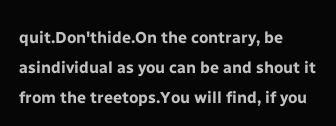quit.Don'thide.On the contrary, be asindividual as you can be and shout it from the treetops.You will find, if you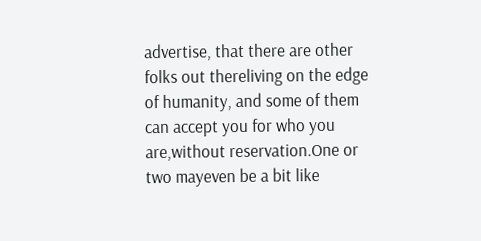advertise, that there are other folks out thereliving on the edge of humanity, and some of them can accept you for who you are,without reservation.One or two mayeven be a bit like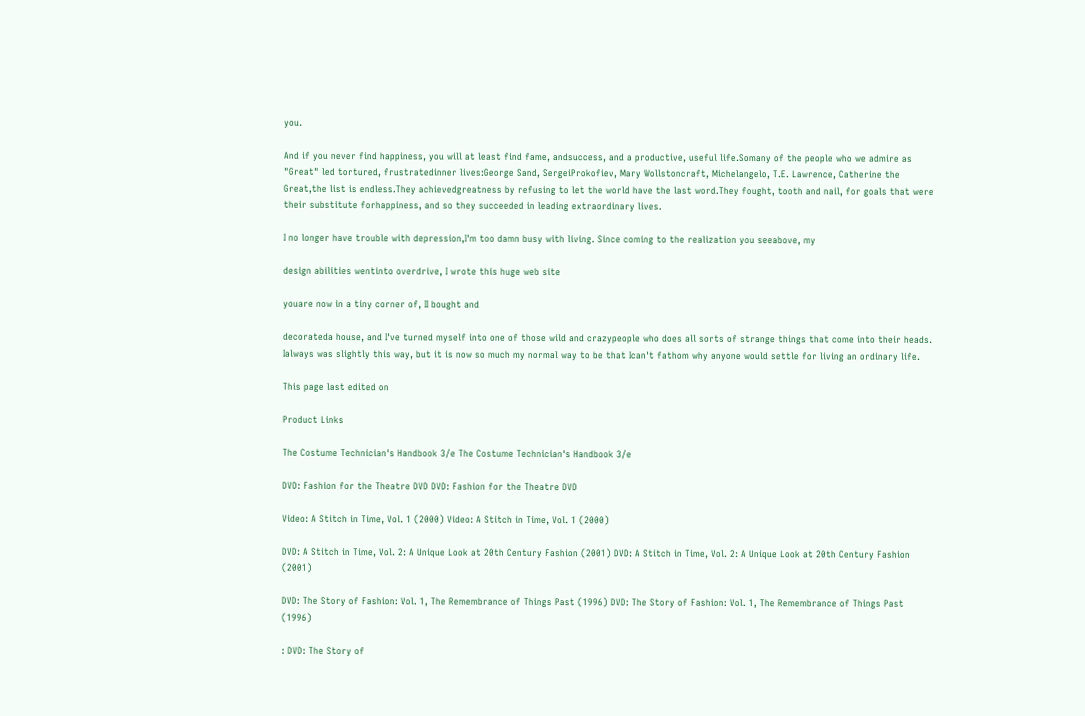you.

And if you never find happiness, you will at least find fame, andsuccess, and a productive, useful life.Somany of the people who we admire as "Great" led tortured, frustratedinner lives:George Sand, SergeiProkofiev, Mary Wollstoncraft, Michelangelo, T.E. Lawrence, Catherine the Great,the list is endless.They achievedgreatness by refusing to let the world have the last word.They fought, tooth and nail, for goals that were their substitute forhappiness, and so they succeeded in leading extraordinary lives.

I no longer have trouble with depression,I'm too damn busy with living. Since coming to the realization you seeabove, my

design abilities wentinto overdrive, I wrote this huge web site

youare now in a tiny corner of, II bought and

decorateda house, and I've turned myself into one of those wild and crazypeople who does all sorts of strange things that come into their heads. Ialways was slightly this way, but it is now so much my normal way to be that Ican't fathom why anyone would settle for living an ordinary life.

This page last edited on

Product Links

The Costume Technician's Handbook 3/e The Costume Technician's Handbook 3/e

DVD: Fashion for the Theatre DVD DVD: Fashion for the Theatre DVD

Video: A Stitch in Time, Vol. 1 (2000) Video: A Stitch in Time, Vol. 1 (2000)

DVD: A Stitch in Time, Vol. 2: A Unique Look at 20th Century Fashion (2001) DVD: A Stitch in Time, Vol. 2: A Unique Look at 20th Century Fashion (2001)

DVD: The Story of Fashion: Vol. 1, The Remembrance of Things Past (1996) DVD: The Story of Fashion: Vol. 1, The Remembrance of Things Past (1996)

: DVD: The Story of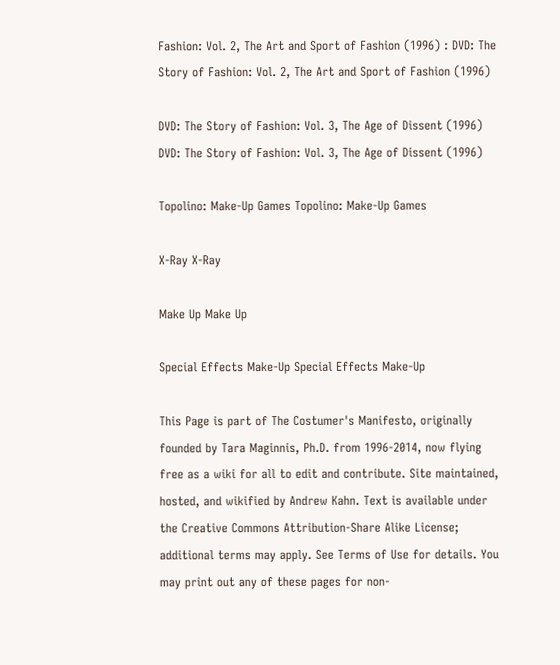Fashion: Vol. 2, The Art and Sport of Fashion (1996) : DVD: The Story of Fashion: Vol. 2, The Art and Sport of Fashion (1996)

DVD: The Story of Fashion: Vol. 3, The Age of Dissent (1996) DVD: The Story of Fashion: Vol. 3, The Age of Dissent (1996)

Topolino: Make-Up Games Topolino: Make-Up Games

X-Ray X-Ray

Make Up Make Up

Special Effects Make-Up Special Effects Make-Up

This Page is part of The Costumer's Manifesto, originally founded by Tara Maginnis, Ph.D. from 1996-2014, now flying free as a wiki for all to edit and contribute. Site maintained, hosted, and wikified by Andrew Kahn. Text is available under the Creative Commons Attribution-Share Alike License; additional terms may apply. See Terms of Use for details. You may print out any of these pages for non-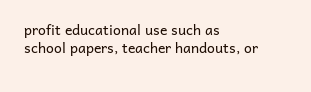profit educational use such as school papers, teacher handouts, or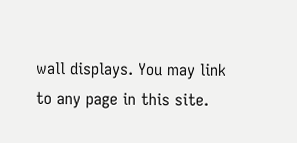wall displays. You may link to any page in this site.